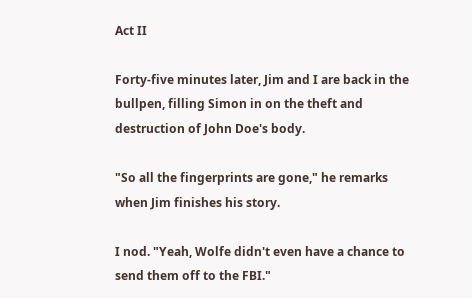Act II

Forty-five minutes later, Jim and I are back in the bullpen, filling Simon in on the theft and destruction of John Doe's body.

"So all the fingerprints are gone," he remarks when Jim finishes his story.

I nod. "Yeah, Wolfe didn't even have a chance to send them off to the FBI."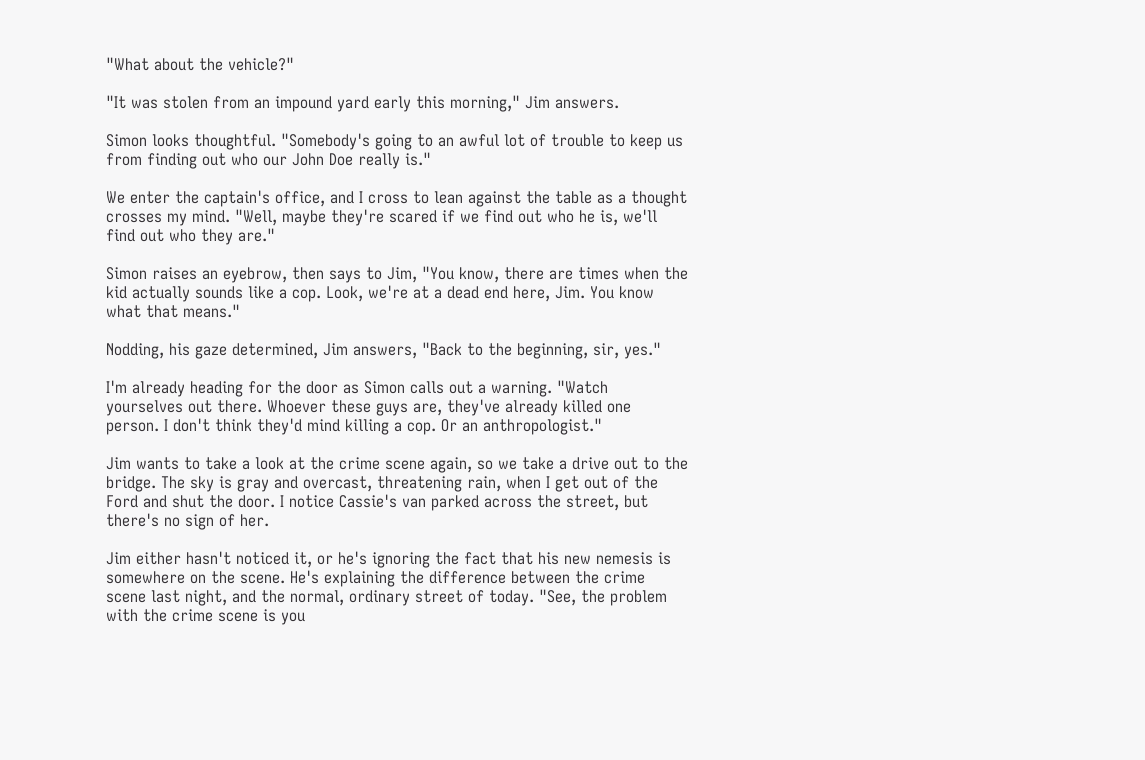"What about the vehicle?"

"It was stolen from an impound yard early this morning," Jim answers.

Simon looks thoughtful. "Somebody's going to an awful lot of trouble to keep us from finding out who our John Doe really is."

We enter the captain's office, and I cross to lean against the table as a thought crosses my mind. "Well, maybe they're scared if we find out who he is, we'll find out who they are."

Simon raises an eyebrow, then says to Jim, "You know, there are times when the kid actually sounds like a cop. Look, we're at a dead end here, Jim. You know what that means."

Nodding, his gaze determined, Jim answers, "Back to the beginning, sir, yes."

I'm already heading for the door as Simon calls out a warning. "Watch yourselves out there. Whoever these guys are, they've already killed one person. I don't think they'd mind killing a cop. Or an anthropologist."

Jim wants to take a look at the crime scene again, so we take a drive out to the bridge. The sky is gray and overcast, threatening rain, when I get out of the Ford and shut the door. I notice Cassie's van parked across the street, but there's no sign of her.

Jim either hasn't noticed it, or he's ignoring the fact that his new nemesis is somewhere on the scene. He's explaining the difference between the crime scene last night, and the normal, ordinary street of today. "See, the problem with the crime scene is you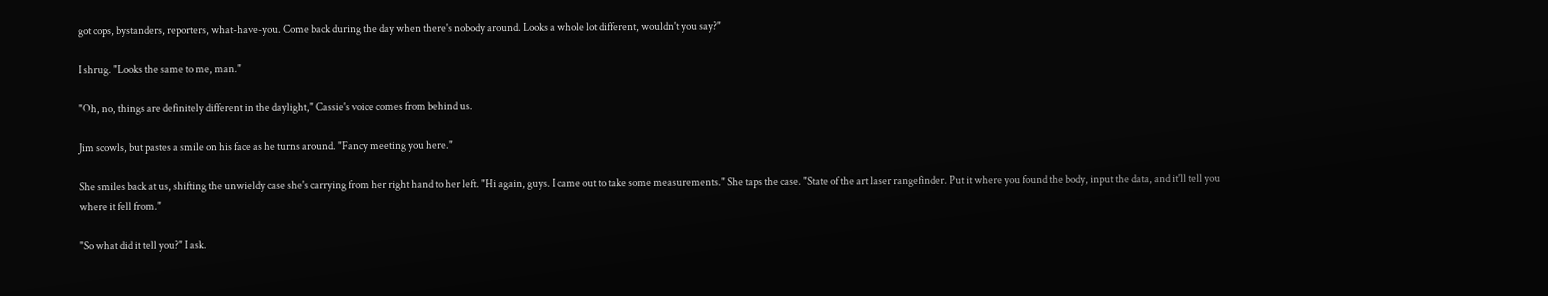got cops, bystanders, reporters, what-have-you. Come back during the day when there's nobody around. Looks a whole lot different, wouldn't you say?"

I shrug. "Looks the same to me, man."

"Oh, no, things are definitely different in the daylight," Cassie's voice comes from behind us.

Jim scowls, but pastes a smile on his face as he turns around. "Fancy meeting you here."

She smiles back at us, shifting the unwieldy case she's carrying from her right hand to her left. "Hi again, guys. I came out to take some measurements." She taps the case. "State of the art laser rangefinder. Put it where you found the body, input the data, and it'll tell you where it fell from."

"So what did it tell you?" I ask.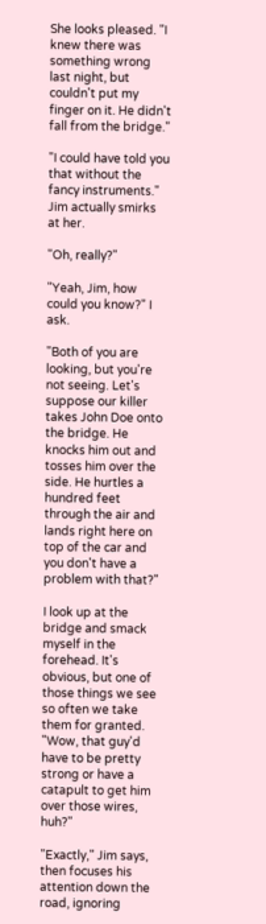She looks pleased. "I knew there was something wrong last night, but couldn't put my finger on it. He didn't fall from the bridge."

"I could have told you that without the fancy instruments." Jim actually smirks at her.

"Oh, really?"

"Yeah, Jim, how could you know?" I ask.

"Both of you are looking, but you're not seeing. Let's suppose our killer takes John Doe onto the bridge. He knocks him out and tosses him over the side. He hurtles a hundred feet through the air and lands right here on top of the car and you don't have a problem with that?"

I look up at the bridge and smack myself in the forehead. It's obvious, but one of those things we see so often we take them for granted. "Wow, that guy'd have to be pretty strong or have a catapult to get him over those wires, huh?"

"Exactly," Jim says, then focuses his attention down the road, ignoring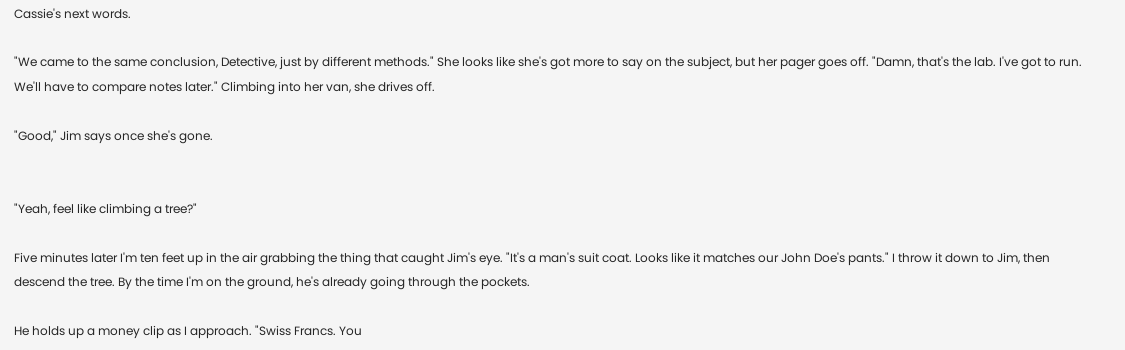Cassie's next words.

"We came to the same conclusion, Detective, just by different methods." She looks like she's got more to say on the subject, but her pager goes off. "Damn, that's the lab. I've got to run. We'll have to compare notes later." Climbing into her van, she drives off.

"Good," Jim says once she's gone.


"Yeah, feel like climbing a tree?"

Five minutes later I'm ten feet up in the air grabbing the thing that caught Jim's eye. "It's a man's suit coat. Looks like it matches our John Doe's pants." I throw it down to Jim, then descend the tree. By the time I'm on the ground, he's already going through the pockets.

He holds up a money clip as I approach. "Swiss Francs. You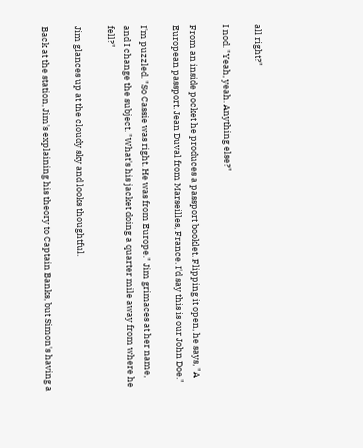all right?"

I nod. "Yeah, yeah. Anything else?"

From an inside pocket he produces a passport booklet. Flipping it open, he says, "A European passport. Jean Duval from Marseilles, France. I'd say this is our John Doe."

I'm puzzled. "So Cassie was right. He was from Europe." Jim grimaces at her name, and I change the subject. "What's his jacket doing a quarter mile away from where he fell?"

Jim glances up at the cloudy sky and looks thoughtful.

Back at the station, Jim's explaining his theory to Captain Banks, but Simon's having a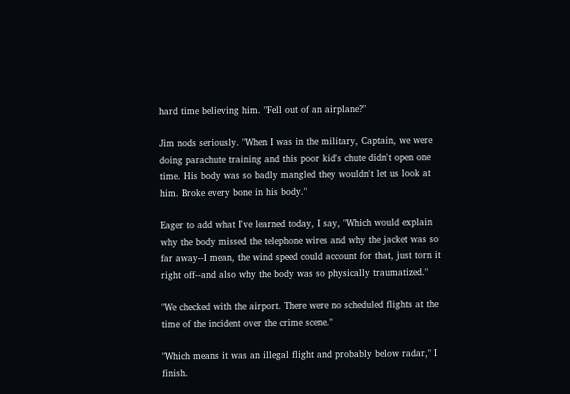hard time believing him. "Fell out of an airplane?"

Jim nods seriously. "When I was in the military, Captain, we were doing parachute training and this poor kid's chute didn't open one time. His body was so badly mangled they wouldn't let us look at him. Broke every bone in his body."

Eager to add what I've learned today, I say, "Which would explain why the body missed the telephone wires and why the jacket was so far away--I mean, the wind speed could account for that, just torn it right off--and also why the body was so physically traumatized."

"We checked with the airport. There were no scheduled flights at the time of the incident over the crime scene."

"Which means it was an illegal flight and probably below radar," I finish.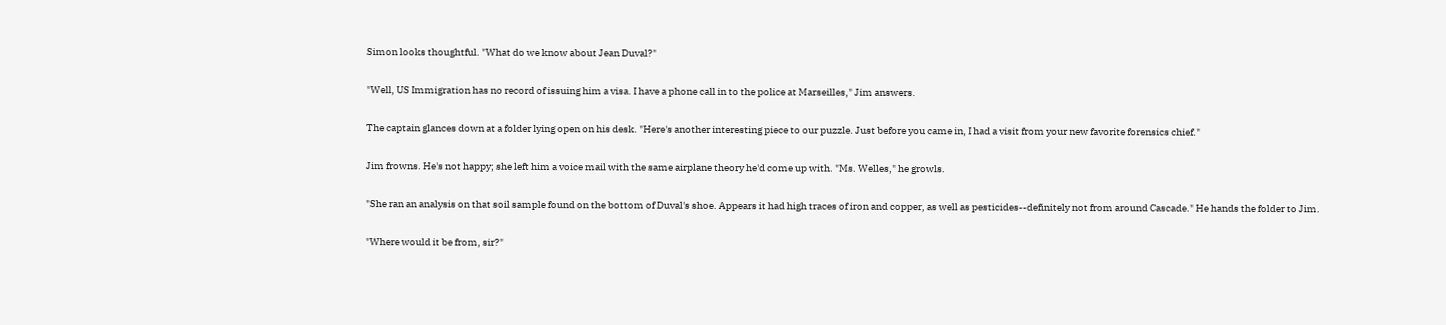Simon looks thoughtful. "What do we know about Jean Duval?"

"Well, US Immigration has no record of issuing him a visa. I have a phone call in to the police at Marseilles," Jim answers.

The captain glances down at a folder lying open on his desk. "Here's another interesting piece to our puzzle. Just before you came in, I had a visit from your new favorite forensics chief."

Jim frowns. He's not happy; she left him a voice mail with the same airplane theory he'd come up with. "Ms. Welles," he growls.

"She ran an analysis on that soil sample found on the bottom of Duval's shoe. Appears it had high traces of iron and copper, as well as pesticides--definitely not from around Cascade." He hands the folder to Jim.

"Where would it be from, sir?"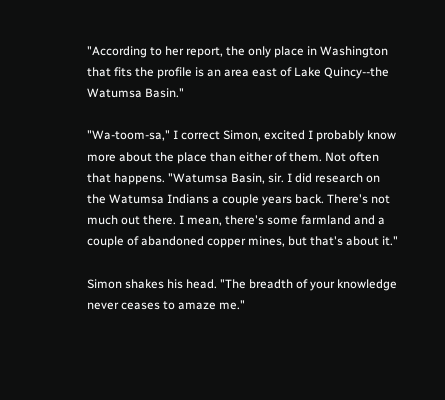"According to her report, the only place in Washington that fits the profile is an area east of Lake Quincy--the Watumsa Basin."

"Wa-toom-sa," I correct Simon, excited I probably know more about the place than either of them. Not often that happens. "Watumsa Basin, sir. I did research on the Watumsa Indians a couple years back. There's not much out there. I mean, there's some farmland and a couple of abandoned copper mines, but that's about it."

Simon shakes his head. "The breadth of your knowledge never ceases to amaze me."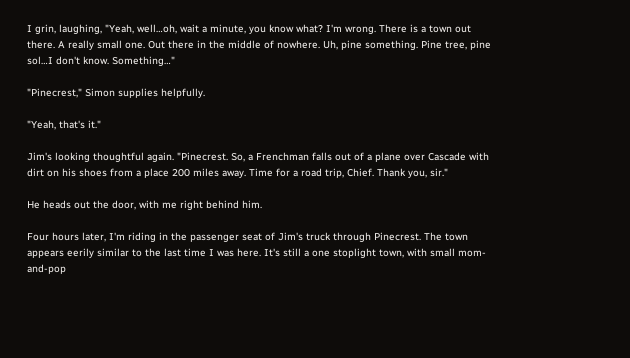I grin, laughing, "Yeah, well…oh, wait a minute, you know what? I'm wrong. There is a town out there. A really small one. Out there in the middle of nowhere. Uh, pine something. Pine tree, pine sol…I don't know. Something…"

"Pinecrest," Simon supplies helpfully.

"Yeah, that's it."

Jim's looking thoughtful again. "Pinecrest. So, a Frenchman falls out of a plane over Cascade with dirt on his shoes from a place 200 miles away. Time for a road trip, Chief. Thank you, sir."

He heads out the door, with me right behind him.

Four hours later, I'm riding in the passenger seat of Jim's truck through Pinecrest. The town appears eerily similar to the last time I was here. It's still a one stoplight town, with small mom-and-pop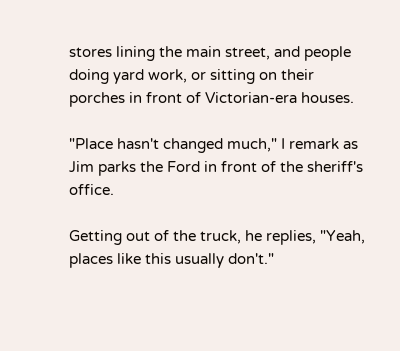stores lining the main street, and people doing yard work, or sitting on their porches in front of Victorian-era houses.

"Place hasn't changed much," I remark as Jim parks the Ford in front of the sheriff's office.

Getting out of the truck, he replies, "Yeah, places like this usually don't."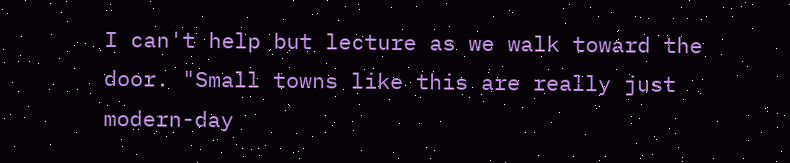I can't help but lecture as we walk toward the door. "Small towns like this are really just modern-day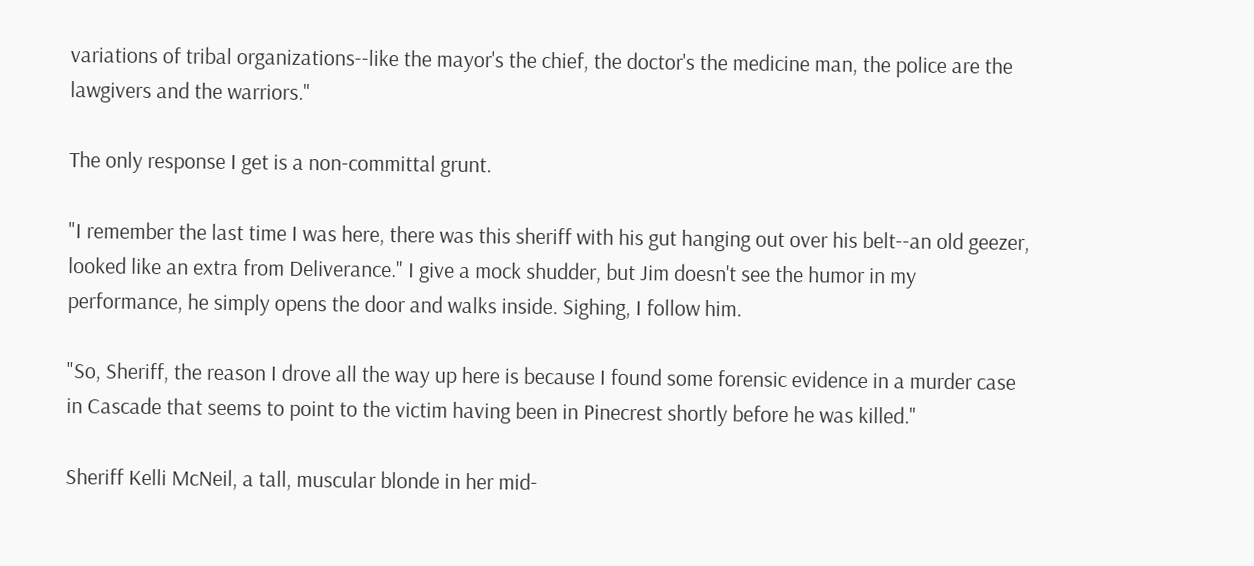variations of tribal organizations--like the mayor's the chief, the doctor's the medicine man, the police are the lawgivers and the warriors."

The only response I get is a non-committal grunt.

"I remember the last time I was here, there was this sheriff with his gut hanging out over his belt--an old geezer, looked like an extra from Deliverance." I give a mock shudder, but Jim doesn't see the humor in my performance, he simply opens the door and walks inside. Sighing, I follow him.

"So, Sheriff, the reason I drove all the way up here is because I found some forensic evidence in a murder case in Cascade that seems to point to the victim having been in Pinecrest shortly before he was killed."

Sheriff Kelli McNeil, a tall, muscular blonde in her mid-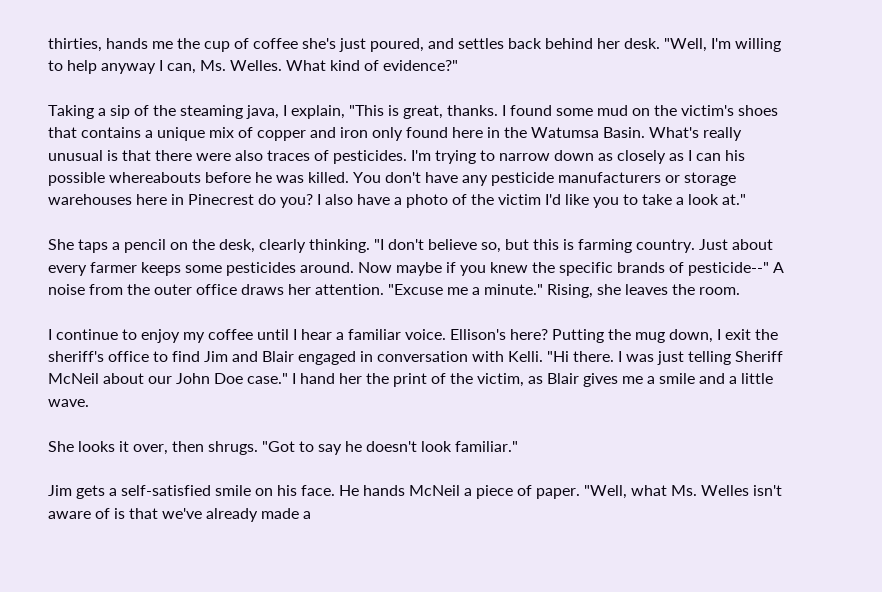thirties, hands me the cup of coffee she's just poured, and settles back behind her desk. "Well, I'm willing to help anyway I can, Ms. Welles. What kind of evidence?"

Taking a sip of the steaming java, I explain, "This is great, thanks. I found some mud on the victim's shoes that contains a unique mix of copper and iron only found here in the Watumsa Basin. What's really unusual is that there were also traces of pesticides. I'm trying to narrow down as closely as I can his possible whereabouts before he was killed. You don't have any pesticide manufacturers or storage warehouses here in Pinecrest do you? I also have a photo of the victim I'd like you to take a look at."

She taps a pencil on the desk, clearly thinking. "I don't believe so, but this is farming country. Just about every farmer keeps some pesticides around. Now maybe if you knew the specific brands of pesticide--" A noise from the outer office draws her attention. "Excuse me a minute." Rising, she leaves the room.

I continue to enjoy my coffee until I hear a familiar voice. Ellison's here? Putting the mug down, I exit the sheriff's office to find Jim and Blair engaged in conversation with Kelli. "Hi there. I was just telling Sheriff McNeil about our John Doe case." I hand her the print of the victim, as Blair gives me a smile and a little wave.

She looks it over, then shrugs. "Got to say he doesn't look familiar."

Jim gets a self-satisfied smile on his face. He hands McNeil a piece of paper. "Well, what Ms. Welles isn't aware of is that we've already made a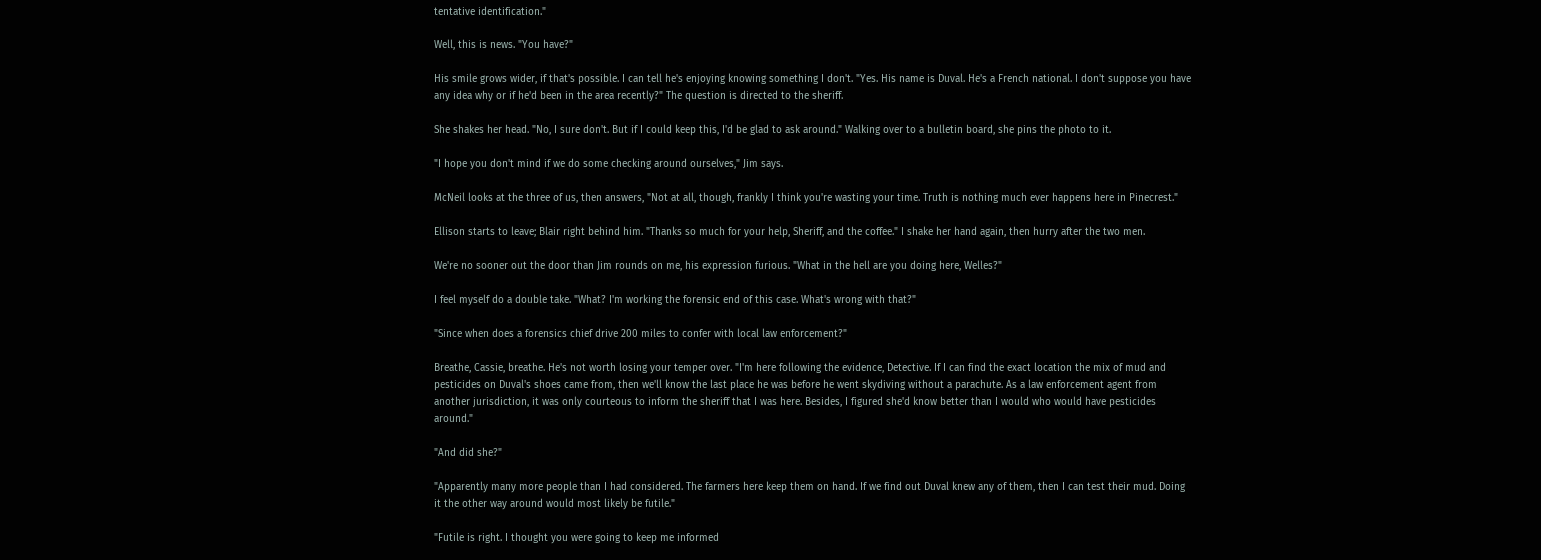tentative identification."

Well, this is news. "You have?"

His smile grows wider, if that's possible. I can tell he's enjoying knowing something I don't. "Yes. His name is Duval. He's a French national. I don't suppose you have any idea why or if he'd been in the area recently?" The question is directed to the sheriff.

She shakes her head. "No, I sure don't. But if I could keep this, I'd be glad to ask around." Walking over to a bulletin board, she pins the photo to it.

"I hope you don't mind if we do some checking around ourselves," Jim says.

McNeil looks at the three of us, then answers, "Not at all, though, frankly I think you're wasting your time. Truth is nothing much ever happens here in Pinecrest."

Ellison starts to leave; Blair right behind him. "Thanks so much for your help, Sheriff, and the coffee." I shake her hand again, then hurry after the two men.

We're no sooner out the door than Jim rounds on me, his expression furious. "What in the hell are you doing here, Welles?"

I feel myself do a double take. "What? I'm working the forensic end of this case. What's wrong with that?"

"Since when does a forensics chief drive 200 miles to confer with local law enforcement?"

Breathe, Cassie, breathe. He's not worth losing your temper over. "I'm here following the evidence, Detective. If I can find the exact location the mix of mud and pesticides on Duval's shoes came from, then we'll know the last place he was before he went skydiving without a parachute. As a law enforcement agent from another jurisdiction, it was only courteous to inform the sheriff that I was here. Besides, I figured she'd know better than I would who would have pesticides around."

"And did she?"

"Apparently many more people than I had considered. The farmers here keep them on hand. If we find out Duval knew any of them, then I can test their mud. Doing it the other way around would most likely be futile."

"Futile is right. I thought you were going to keep me informed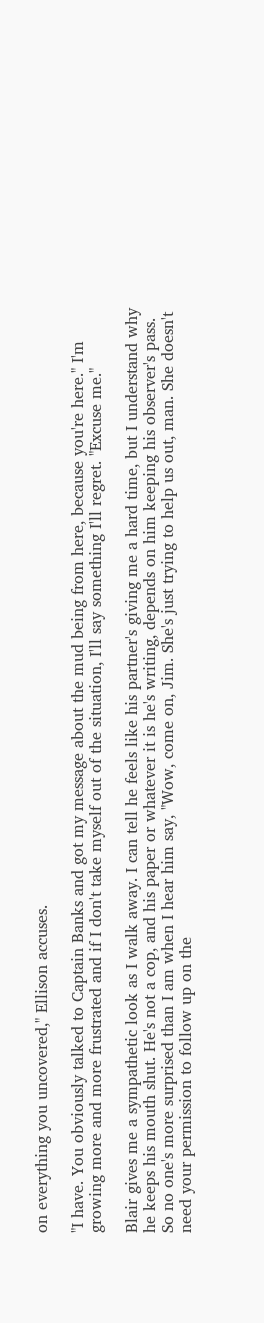on everything you uncovered," Ellison accuses.

"I have. You obviously talked to Captain Banks and got my message about the mud being from here, because you're here." I'm growing more and more frustrated and if I don't take myself out of the situation, I'll say something I'll regret. "Excuse me."

Blair gives me a sympathetic look as I walk away. I can tell he feels like his partner's giving me a hard time, but I understand why he keeps his mouth shut. He's not a cop, and his paper or whatever it is he's writing, depends on him keeping his observer's pass. So no one's more surprised than I am when I hear him say, "Wow, come on, Jim. She's just trying to help us out, man. She doesn't need your permission to follow up on the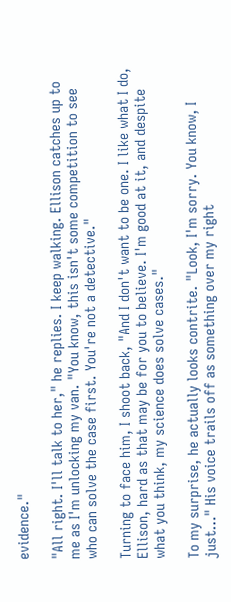evidence."

"All right. I'll talk to her," he replies. I keep walking. Ellison catches up to me as I'm unlocking my van. "You know, this isn't some competition to see who can solve the case first. You're not a detective."

Turning to face him, I shoot back, "And I don't want to be one. I like what I do, Ellison, hard as that may be for you to believe. I'm good at it, and despite what you think, my science does solve cases."

To my surprise, he actually looks contrite. "Look, I'm sorry. You know, I just…" His voice trails off as something over my right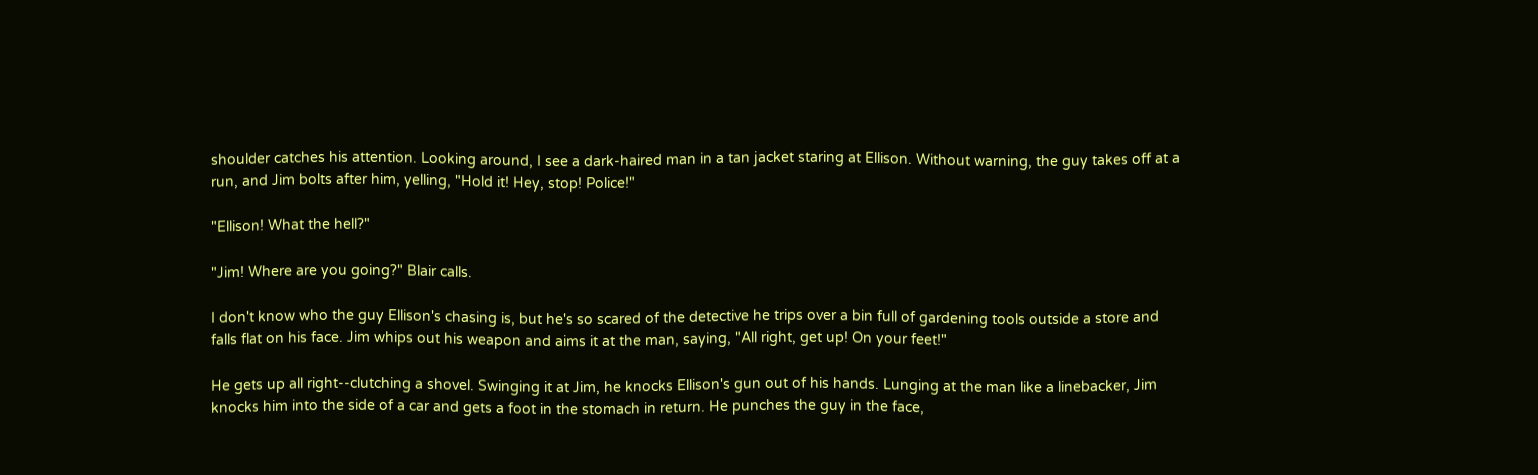shoulder catches his attention. Looking around, I see a dark-haired man in a tan jacket staring at Ellison. Without warning, the guy takes off at a run, and Jim bolts after him, yelling, "Hold it! Hey, stop! Police!"

"Ellison! What the hell?"

"Jim! Where are you going?" Blair calls.

I don't know who the guy Ellison's chasing is, but he's so scared of the detective he trips over a bin full of gardening tools outside a store and falls flat on his face. Jim whips out his weapon and aims it at the man, saying, "All right, get up! On your feet!"

He gets up all right--clutching a shovel. Swinging it at Jim, he knocks Ellison's gun out of his hands. Lunging at the man like a linebacker, Jim knocks him into the side of a car and gets a foot in the stomach in return. He punches the guy in the face,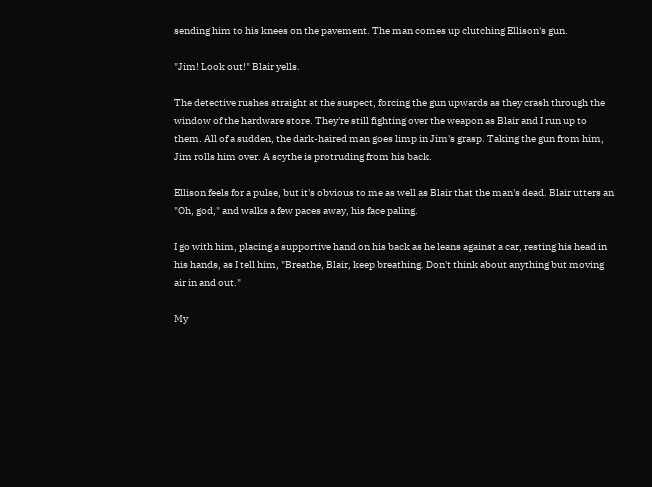sending him to his knees on the pavement. The man comes up clutching Ellison's gun.

"Jim! Look out!" Blair yells.

The detective rushes straight at the suspect, forcing the gun upwards as they crash through the window of the hardware store. They're still fighting over the weapon as Blair and I run up to them. All of a sudden, the dark-haired man goes limp in Jim's grasp. Taking the gun from him, Jim rolls him over. A scythe is protruding from his back.

Ellison feels for a pulse, but it's obvious to me as well as Blair that the man's dead. Blair utters an "Oh, god," and walks a few paces away, his face paling.

I go with him, placing a supportive hand on his back as he leans against a car, resting his head in his hands, as I tell him, "Breathe, Blair, keep breathing. Don't think about anything but moving air in and out."

My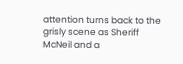attention turns back to the grisly scene as Sheriff McNeil and a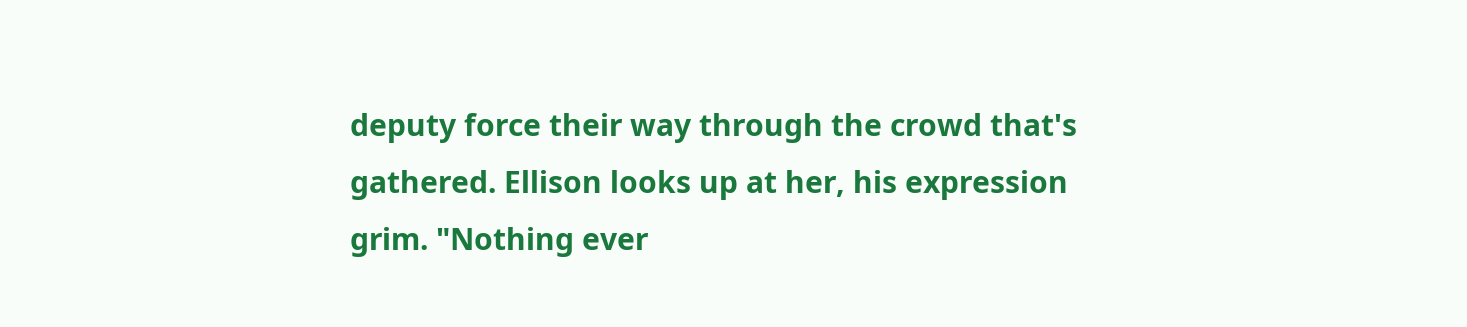deputy force their way through the crowd that's gathered. Ellison looks up at her, his expression grim. "Nothing ever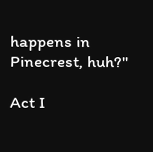happens in Pinecrest, huh?"

Act I